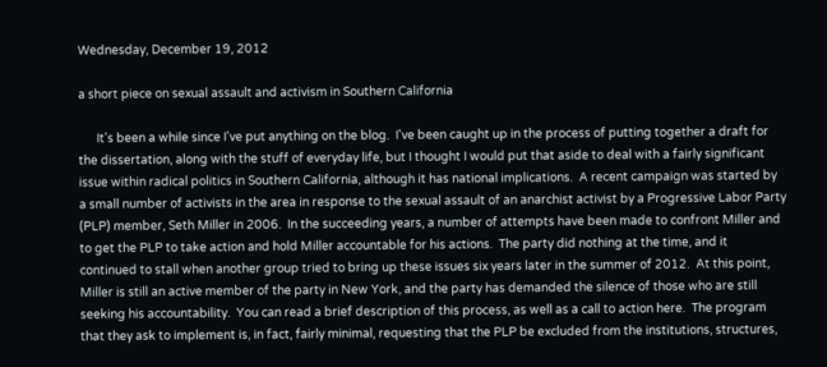Wednesday, December 19, 2012

a short piece on sexual assault and activism in Southern California

      It's been a while since I've put anything on the blog.  I've been caught up in the process of putting together a draft for the dissertation, along with the stuff of everyday life, but I thought I would put that aside to deal with a fairly significant issue within radical politics in Southern California, although it has national implications.  A recent campaign was started by a small number of activists in the area in response to the sexual assault of an anarchist activist by a Progressive Labor Party (PLP) member, Seth Miller in 2006.  In the succeeding years, a number of attempts have been made to confront Miller and to get the PLP to take action and hold Miller accountable for his actions.  The party did nothing at the time, and it continued to stall when another group tried to bring up these issues six years later in the summer of 2012.  At this point, Miller is still an active member of the party in New York, and the party has demanded the silence of those who are still seeking his accountability.  You can read a brief description of this process, as well as a call to action here.  The program that they ask to implement is, in fact, fairly minimal, requesting that the PLP be excluded from the institutions, structures,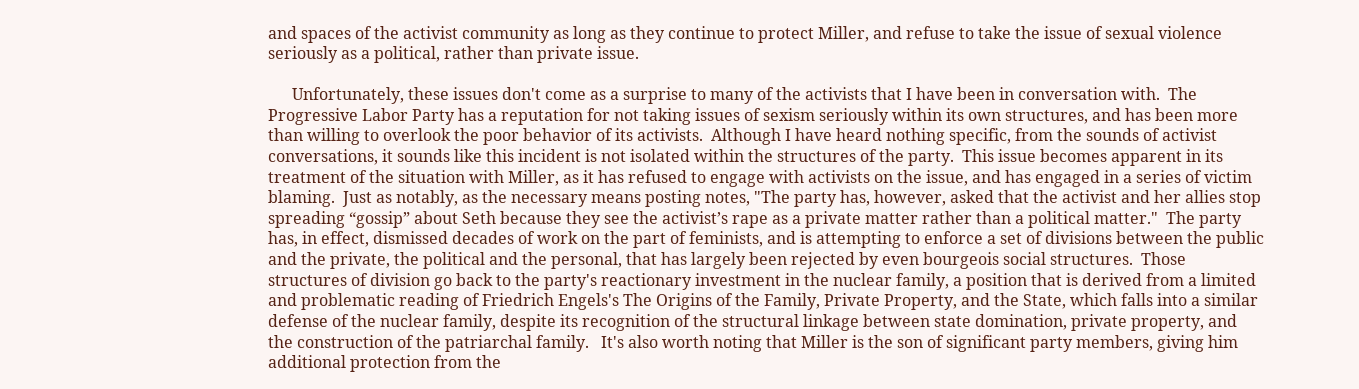and spaces of the activist community as long as they continue to protect Miller, and refuse to take the issue of sexual violence seriously as a political, rather than private issue.

      Unfortunately, these issues don't come as a surprise to many of the activists that I have been in conversation with.  The Progressive Labor Party has a reputation for not taking issues of sexism seriously within its own structures, and has been more than willing to overlook the poor behavior of its activists.  Although I have heard nothing specific, from the sounds of activist conversations, it sounds like this incident is not isolated within the structures of the party.  This issue becomes apparent in its treatment of the situation with Miller, as it has refused to engage with activists on the issue, and has engaged in a series of victim blaming.  Just as notably, as the necessary means posting notes, "The party has, however, asked that the activist and her allies stop spreading “gossip” about Seth because they see the activist’s rape as a private matter rather than a political matter."  The party has, in effect, dismissed decades of work on the part of feminists, and is attempting to enforce a set of divisions between the public and the private, the political and the personal, that has largely been rejected by even bourgeois social structures.  Those structures of division go back to the party's reactionary investment in the nuclear family, a position that is derived from a limited and problematic reading of Friedrich Engels's The Origins of the Family, Private Property, and the State, which falls into a similar defense of the nuclear family, despite its recognition of the structural linkage between state domination, private property, and the construction of the patriarchal family.   It's also worth noting that Miller is the son of significant party members, giving him additional protection from the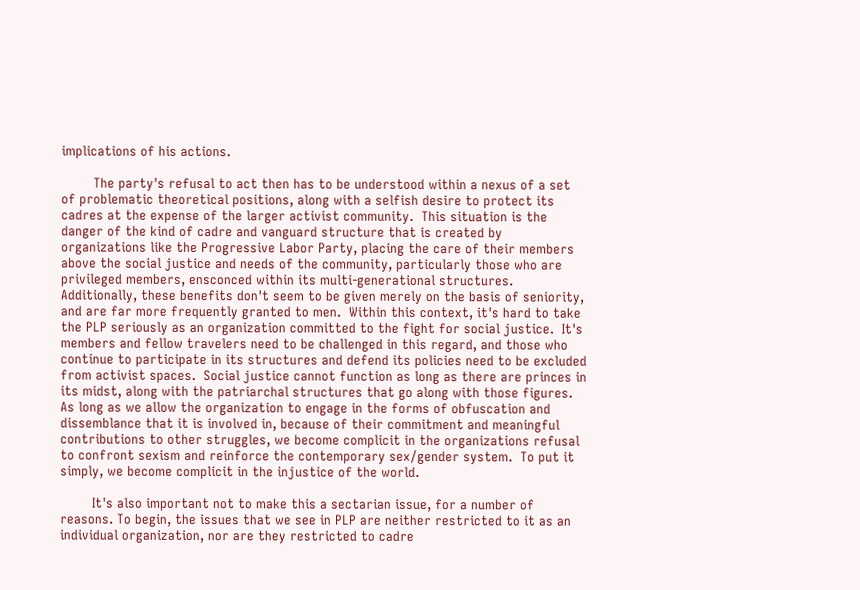implications of his actions.

        The party's refusal to act then has to be understood within a nexus of a set of problematic theoretical positions, along with a selfish desire to protect its cadres at the expense of the larger activist community.  This situation is the danger of the kind of cadre and vanguard structure that is created by organizations like the Progressive Labor Party, placing the care of their members above the social justice and needs of the community, particularly those who are privileged members, ensconced within its multi-generational structures.  Additionally, these benefits don't seem to be given merely on the basis of seniority, and are far more frequently granted to men.  Within this context, it's hard to take the PLP seriously as an organization committed to the fight for social justice.  It's members and fellow travelers need to be challenged in this regard, and those who continue to participate in its structures and defend its policies need to be excluded from activist spaces.  Social justice cannot function as long as there are princes in its midst, along with the patriarchal structures that go along with those figures.  As long as we allow the organization to engage in the forms of obfuscation and dissemblance that it is involved in, because of their commitment and meaningful contributions to other struggles, we become complicit in the organizations refusal to confront sexism and reinforce the contemporary sex/gender system.  To put it simply, we become complicit in the injustice of the world.

        It's also important not to make this a sectarian issue, for a number of reasons. To begin, the issues that we see in PLP are neither restricted to it as an individual organization, nor are they restricted to cadre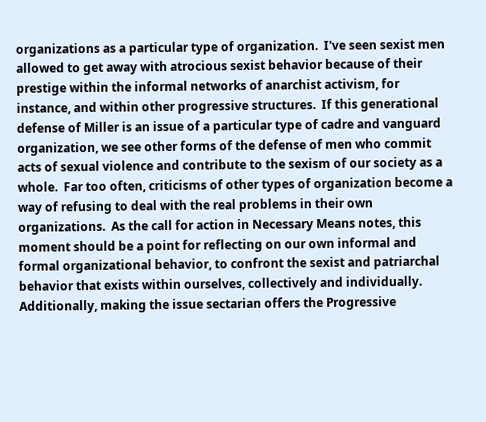organizations as a particular type of organization.  I've seen sexist men allowed to get away with atrocious sexist behavior because of their prestige within the informal networks of anarchist activism, for instance, and within other progressive structures.  If this generational defense of Miller is an issue of a particular type of cadre and vanguard organization, we see other forms of the defense of men who commit acts of sexual violence and contribute to the sexism of our society as a whole.  Far too often, criticisms of other types of organization become a way of refusing to deal with the real problems in their own organizations.  As the call for action in Necessary Means notes, this moment should be a point for reflecting on our own informal and formal organizational behavior, to confront the sexist and patriarchal behavior that exists within ourselves, collectively and individually.  Additionally, making the issue sectarian offers the Progressive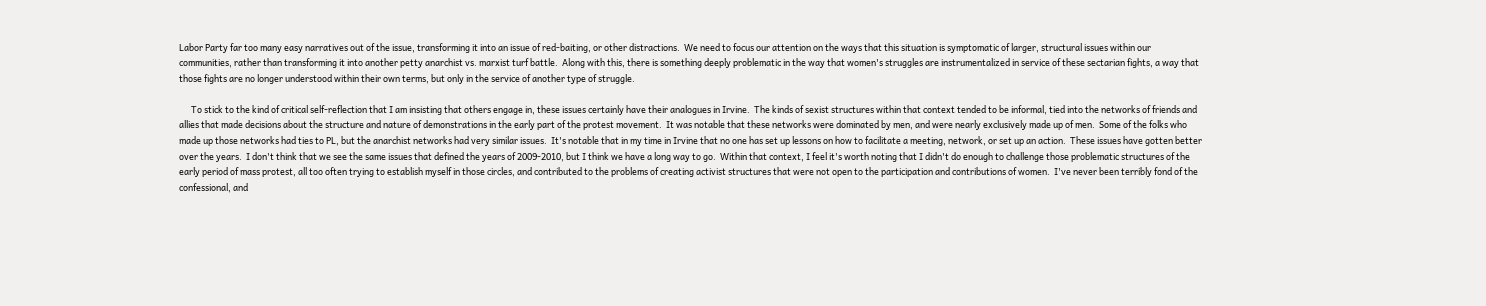Labor Party far too many easy narratives out of the issue, transforming it into an issue of red-baiting, or other distractions.  We need to focus our attention on the ways that this situation is symptomatic of larger, structural issues within our communities, rather than transforming it into another petty anarchist vs. marxist turf battle.  Along with this, there is something deeply problematic in the way that women's struggles are instrumentalized in service of these sectarian fights, a way that those fights are no longer understood within their own terms, but only in the service of another type of struggle.

      To stick to the kind of critical self-reflection that I am insisting that others engage in, these issues certainly have their analogues in Irvine.  The kinds of sexist structures within that context tended to be informal, tied into the networks of friends and allies that made decisions about the structure and nature of demonstrations in the early part of the protest movement.  It was notable that these networks were dominated by men, and were nearly exclusively made up of men.  Some of the folks who made up those networks had ties to PL, but the anarchist networks had very similar issues.  It's notable that in my time in Irvine that no one has set up lessons on how to facilitate a meeting, network, or set up an action.  These issues have gotten better over the years.  I don't think that we see the same issues that defined the years of 2009-2010, but I think we have a long way to go.  Within that context, I feel it's worth noting that I didn't do enough to challenge those problematic structures of the early period of mass protest, all too often trying to establish myself in those circles, and contributed to the problems of creating activist structures that were not open to the participation and contributions of women.  I've never been terribly fond of the confessional, and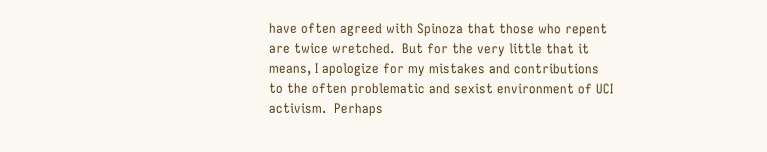have often agreed with Spinoza that those who repent are twice wretched.  But for the very little that it means, I apologize for my mistakes and contributions to the often problematic and sexist environment of UCI activism.  Perhaps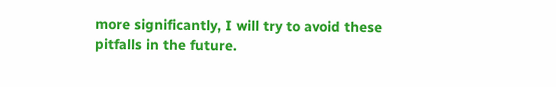more significantly, I will try to avoid these pitfalls in the future.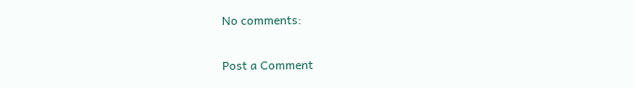No comments:

Post a Comment